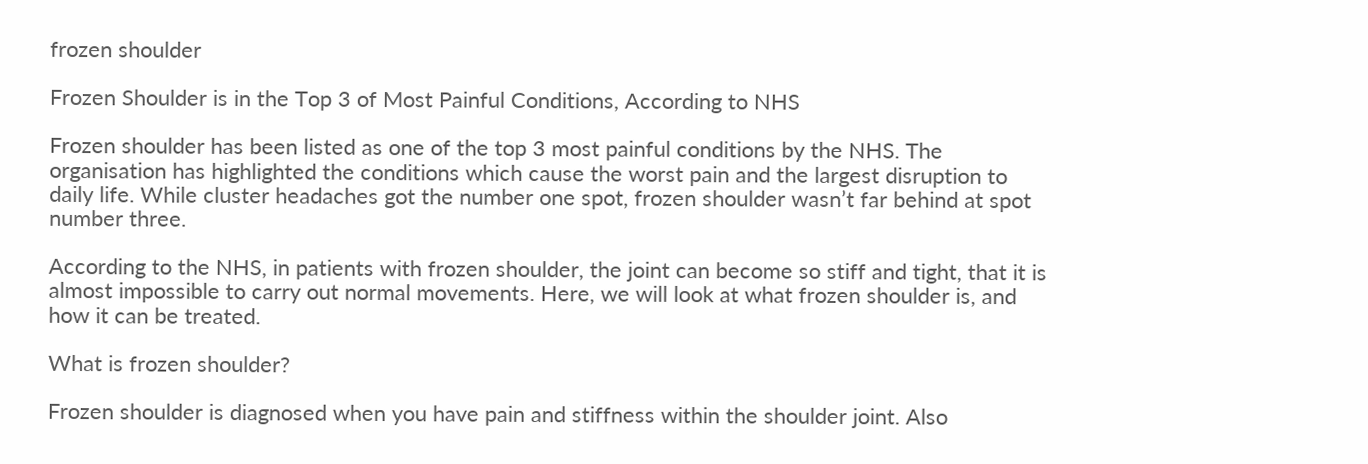frozen shoulder

Frozen Shoulder is in the Top 3 of Most Painful Conditions, According to NHS

Frozen shoulder has been listed as one of the top 3 most painful conditions by the NHS. The organisation has highlighted the conditions which cause the worst pain and the largest disruption to daily life. While cluster headaches got the number one spot, frozen shoulder wasn’t far behind at spot number three.

According to the NHS, in patients with frozen shoulder, the joint can become so stiff and tight, that it is almost impossible to carry out normal movements. Here, we will look at what frozen shoulder is, and how it can be treated.

What is frozen shoulder?

Frozen shoulder is diagnosed when you have pain and stiffness within the shoulder joint. Also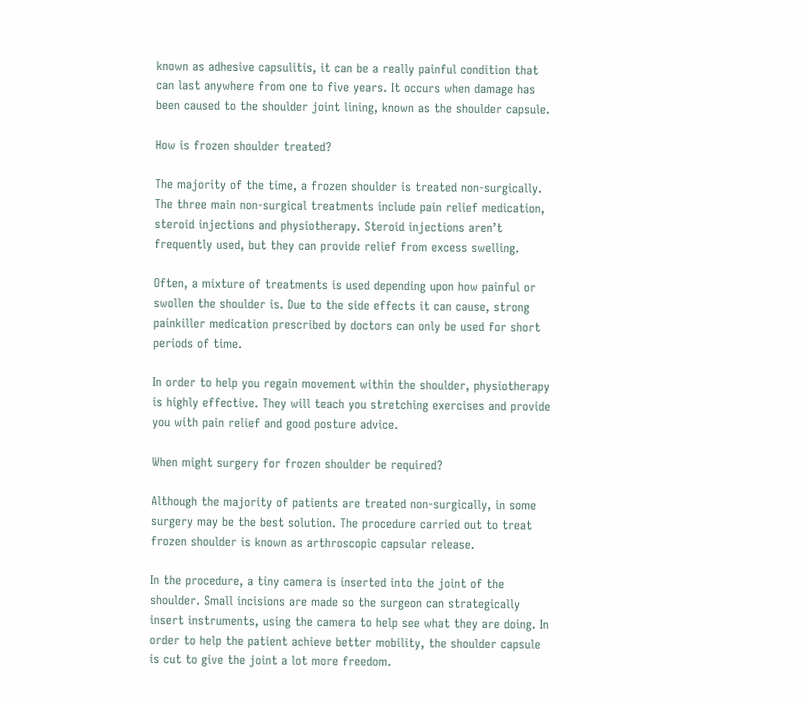known as adhesive capsulitis, it can be a really painful condition that can last anywhere from one to five years. It occurs when damage has been caused to the shoulder joint lining, known as the shoulder capsule.

How is frozen shoulder treated?

The majority of the time, a frozen shoulder is treated non-surgically. The three main non-surgical treatments include pain relief medication, steroid injections and physiotherapy. Steroid injections aren’t frequently used, but they can provide relief from excess swelling.

Often, a mixture of treatments is used depending upon how painful or swollen the shoulder is. Due to the side effects it can cause, strong painkiller medication prescribed by doctors can only be used for short periods of time.

In order to help you regain movement within the shoulder, physiotherapy is highly effective. They will teach you stretching exercises and provide you with pain relief and good posture advice.

When might surgery for frozen shoulder be required?

Although the majority of patients are treated non-surgically, in some surgery may be the best solution. The procedure carried out to treat frozen shoulder is known as arthroscopic capsular release.

In the procedure, a tiny camera is inserted into the joint of the shoulder. Small incisions are made so the surgeon can strategically insert instruments, using the camera to help see what they are doing. In order to help the patient achieve better mobility, the shoulder capsule is cut to give the joint a lot more freedom.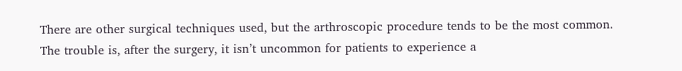There are other surgical techniques used, but the arthroscopic procedure tends to be the most common. The trouble is, after the surgery, it isn’t uncommon for patients to experience a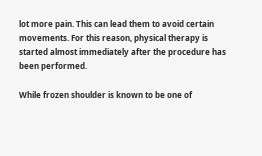lot more pain. This can lead them to avoid certain movements. For this reason, physical therapy is started almost immediately after the procedure has been performed.

While frozen shoulder is known to be one of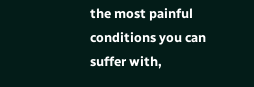the most painful conditions you can suffer with,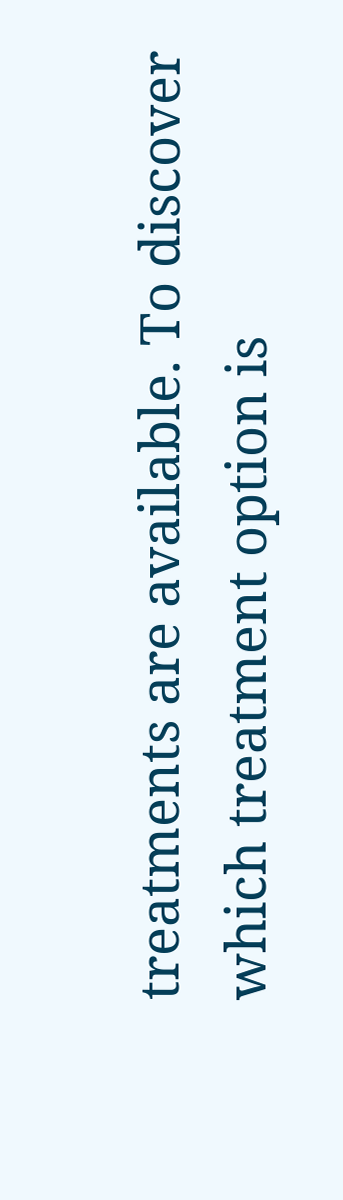treatments are available. To discover which treatment option is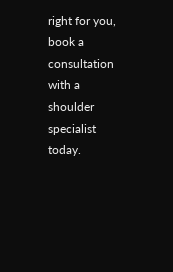right for you, book a consultation with a shoulder specialist today.